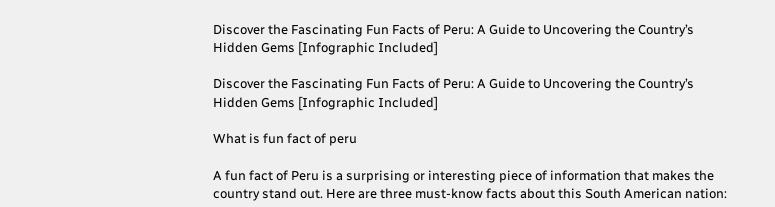Discover the Fascinating Fun Facts of Peru: A Guide to Uncovering the Country’s Hidden Gems [Infographic Included]

Discover the Fascinating Fun Facts of Peru: A Guide to Uncovering the Country’s Hidden Gems [Infographic Included]

What is fun fact of peru

A fun fact of Peru is a surprising or interesting piece of information that makes the country stand out. Here are three must-know facts about this South American nation: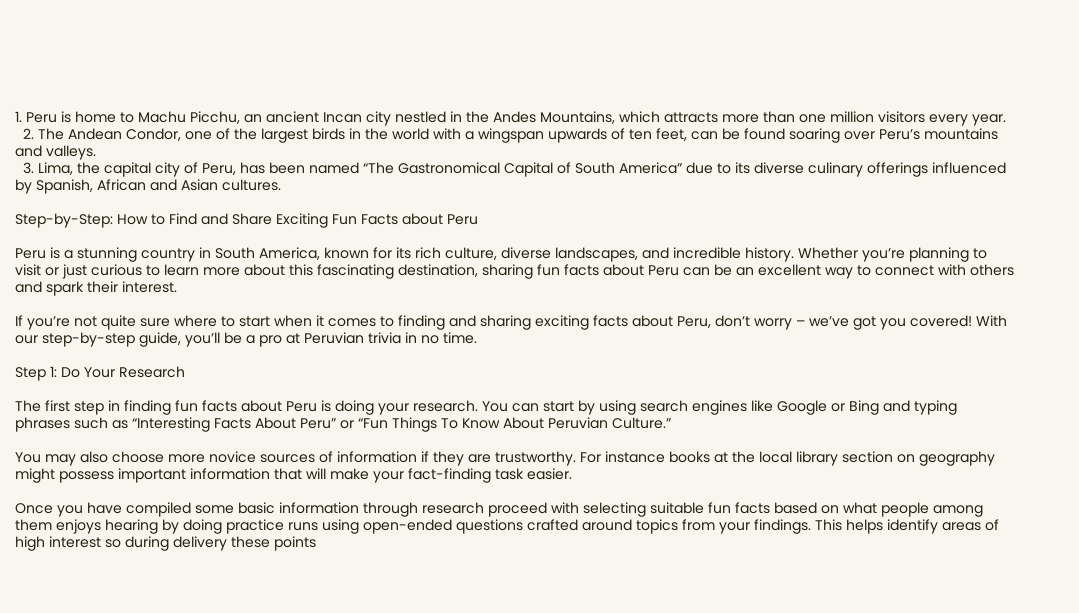1. Peru is home to Machu Picchu, an ancient Incan city nestled in the Andes Mountains, which attracts more than one million visitors every year.
  2. The Andean Condor, one of the largest birds in the world with a wingspan upwards of ten feet, can be found soaring over Peru’s mountains and valleys.
  3. Lima, the capital city of Peru, has been named “The Gastronomical Capital of South America” due to its diverse culinary offerings influenced by Spanish, African and Asian cultures.

Step-by-Step: How to Find and Share Exciting Fun Facts about Peru

Peru is a stunning country in South America, known for its rich culture, diverse landscapes, and incredible history. Whether you’re planning to visit or just curious to learn more about this fascinating destination, sharing fun facts about Peru can be an excellent way to connect with others and spark their interest.

If you’re not quite sure where to start when it comes to finding and sharing exciting facts about Peru, don’t worry – we’ve got you covered! With our step-by-step guide, you’ll be a pro at Peruvian trivia in no time.

Step 1: Do Your Research

The first step in finding fun facts about Peru is doing your research. You can start by using search engines like Google or Bing and typing phrases such as “Interesting Facts About Peru” or “Fun Things To Know About Peruvian Culture.”

You may also choose more novice sources of information if they are trustworthy. For instance books at the local library section on geography might possess important information that will make your fact-finding task easier.

Once you have compiled some basic information through research proceed with selecting suitable fun facts based on what people among them enjoys hearing by doing practice runs using open-ended questions crafted around topics from your findings. This helps identify areas of high interest so during delivery these points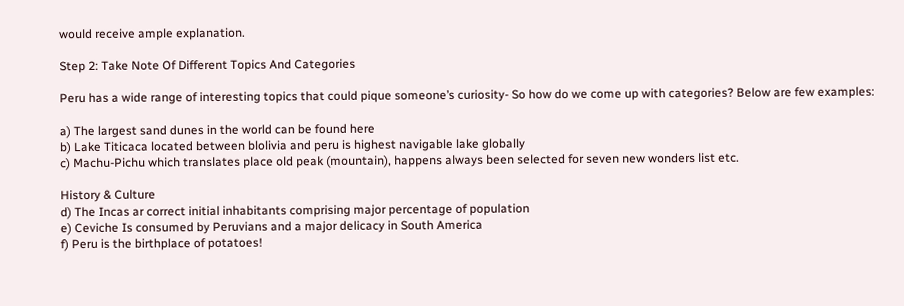would receive ample explanation.

Step 2: Take Note Of Different Topics And Categories

Peru has a wide range of interesting topics that could pique someone’s curiosity- So how do we come up with categories? Below are few examples:

a) The largest sand dunes in the world can be found here
b) Lake Titicaca located between blolivia and peru is highest navigable lake globally
c) Machu-Pichu which translates place old peak (mountain), happens always been selected for seven new wonders list etc.

History & Culture
d) The Incas ar correct initial inhabitants comprising major percentage of population
e) Ceviche Is consumed by Peruvians and a major delicacy in South America
f) Peru is the birthplace of potatoes!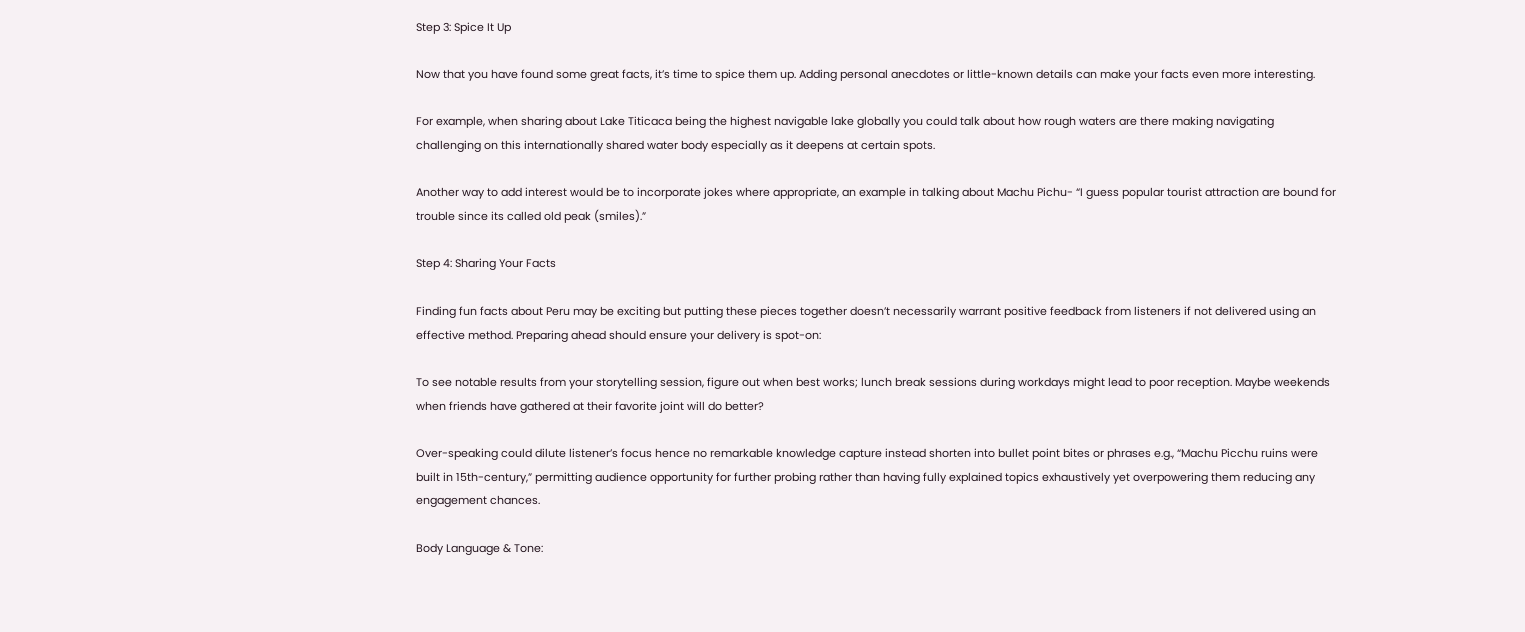Step 3: Spice It Up

Now that you have found some great facts, it’s time to spice them up. Adding personal anecdotes or little-known details can make your facts even more interesting.

For example, when sharing about Lake Titicaca being the highest navigable lake globally you could talk about how rough waters are there making navigating challenging on this internationally shared water body especially as it deepens at certain spots.

Another way to add interest would be to incorporate jokes where appropriate, an example in talking about Machu Pichu- “I guess popular tourist attraction are bound for trouble since its called old peak (smiles).”

Step 4: Sharing Your Facts

Finding fun facts about Peru may be exciting but putting these pieces together doesn’t necessarily warrant positive feedback from listeners if not delivered using an effective method. Preparing ahead should ensure your delivery is spot-on:

To see notable results from your storytelling session, figure out when best works; lunch break sessions during workdays might lead to poor reception. Maybe weekends when friends have gathered at their favorite joint will do better?

Over-speaking could dilute listener’s focus hence no remarkable knowledge capture instead shorten into bullet point bites or phrases e.g., “Machu Picchu ruins were built in 15th-century,” permitting audience opportunity for further probing rather than having fully explained topics exhaustively yet overpowering them reducing any engagement chances.

Body Language & Tone: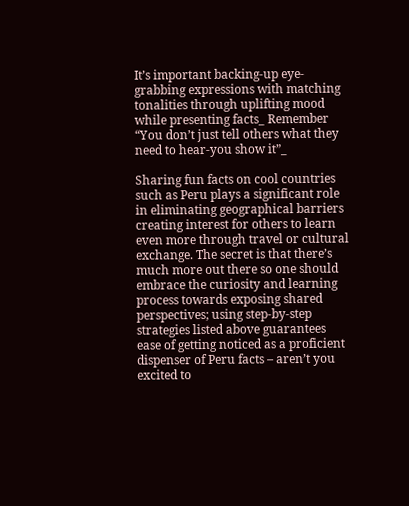It’s important backing-up eye-grabbing expressions with matching tonalities through uplifting mood while presenting facts_ Remember “You don’t just tell others what they need to hear-you show it”_

Sharing fun facts on cool countries such as Peru plays a significant role in eliminating geographical barriers creating interest for others to learn even more through travel or cultural exchange. The secret is that there’s much more out there so one should embrace the curiosity and learning process towards exposing shared perspectives; using step-by-step strategies listed above guarantees ease of getting noticed as a proficient dispenser of Peru facts – aren’t you excited to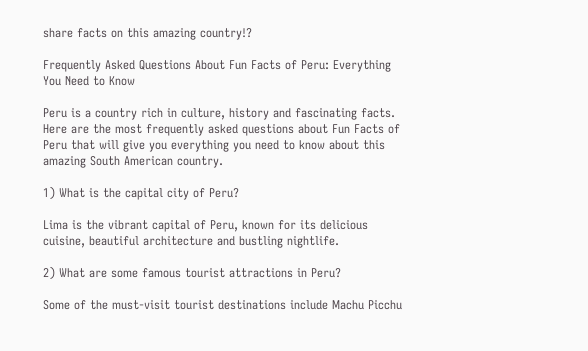share facts on this amazing country!?

Frequently Asked Questions About Fun Facts of Peru: Everything You Need to Know

Peru is a country rich in culture, history and fascinating facts. Here are the most frequently asked questions about Fun Facts of Peru that will give you everything you need to know about this amazing South American country.

1) What is the capital city of Peru?

Lima is the vibrant capital of Peru, known for its delicious cuisine, beautiful architecture and bustling nightlife.

2) What are some famous tourist attractions in Peru?

Some of the must-visit tourist destinations include Machu Picchu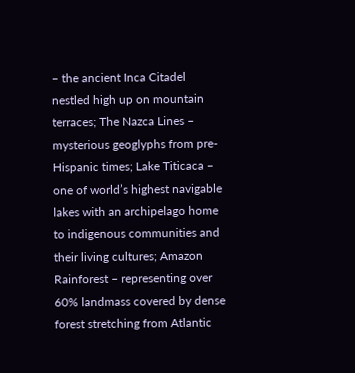– the ancient Inca Citadel nestled high up on mountain terraces; The Nazca Lines – mysterious geoglyphs from pre-Hispanic times; Lake Titicaca – one of world’s highest navigable lakes with an archipelago home to indigenous communities and their living cultures; Amazon Rainforest – representing over 60% landmass covered by dense forest stretching from Atlantic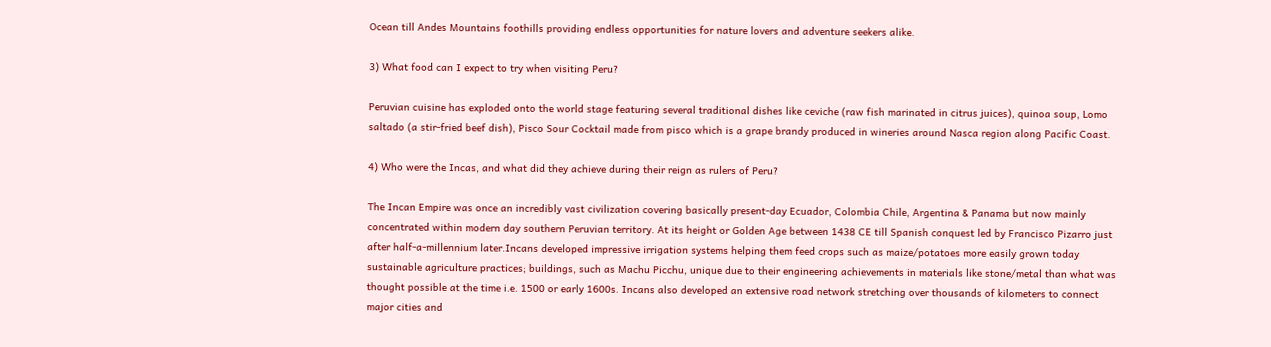Ocean till Andes Mountains foothills providing endless opportunities for nature lovers and adventure seekers alike.

3) What food can I expect to try when visiting Peru?

Peruvian cuisine has exploded onto the world stage featuring several traditional dishes like ceviche (raw fish marinated in citrus juices), quinoa soup, Lomo saltado (a stir-fried beef dish), Pisco Sour Cocktail made from pisco which is a grape brandy produced in wineries around Nasca region along Pacific Coast.

4) Who were the Incas, and what did they achieve during their reign as rulers of Peru?

The Incan Empire was once an incredibly vast civilization covering basically present-day Ecuador, Colombia Chile, Argentina & Panama but now mainly concentrated within modern day southern Peruvian territory. At its height or Golden Age between 1438 CE till Spanish conquest led by Francisco Pizarro just after half-a-millennium later.Incans developed impressive irrigation systems helping them feed crops such as maize/potatoes more easily grown today sustainable agriculture practices; buildings, such as Machu Picchu, unique due to their engineering achievements in materials like stone/metal than what was thought possible at the time i.e. 1500 or early 1600s. Incans also developed an extensive road network stretching over thousands of kilometers to connect major cities and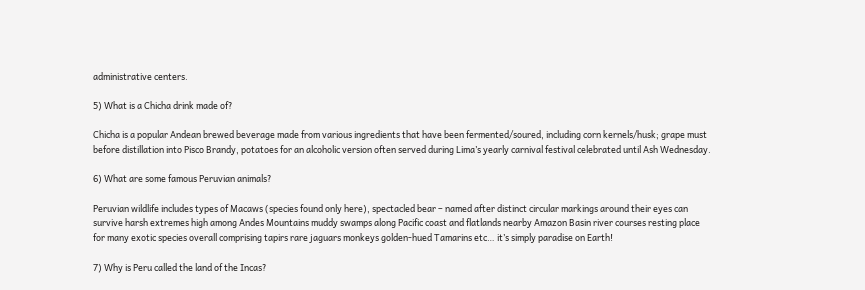administrative centers.

5) What is a Chicha drink made of?

Chicha is a popular Andean brewed beverage made from various ingredients that have been fermented/soured, including corn kernels/husk; grape must before distillation into Pisco Brandy, potatoes for an alcoholic version often served during Lima’s yearly carnival festival celebrated until Ash Wednesday.

6) What are some famous Peruvian animals?

Peruvian wildlife includes types of Macaws (species found only here), spectacled bear – named after distinct circular markings around their eyes can survive harsh extremes high among Andes Mountains muddy swamps along Pacific coast and flatlands nearby Amazon Basin river courses resting place for many exotic species overall comprising tapirs rare jaguars monkeys golden-hued Tamarins etc… it’s simply paradise on Earth!

7) Why is Peru called the land of the Incas?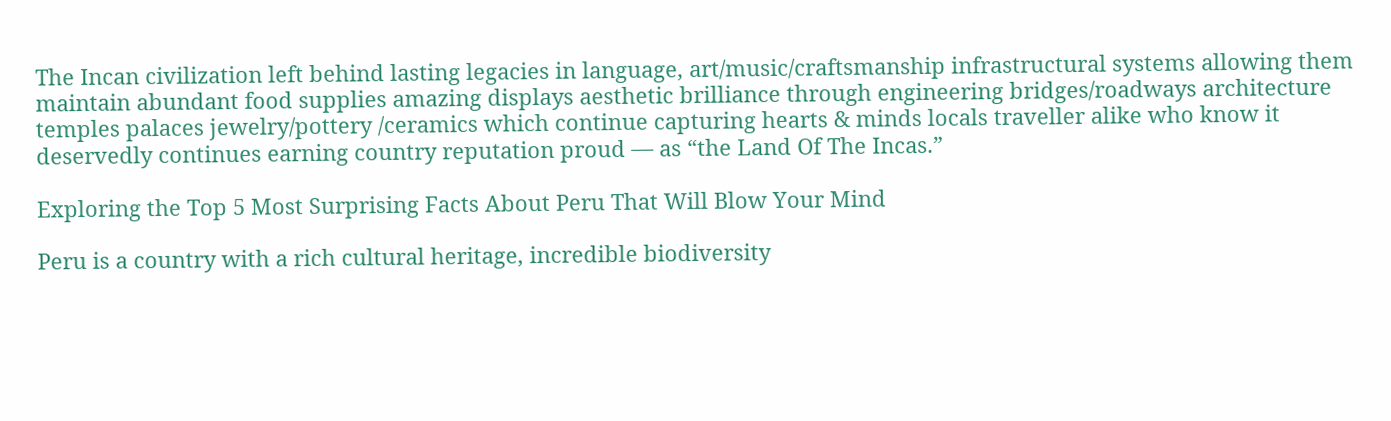The Incan civilization left behind lasting legacies in language, art/music/craftsmanship infrastructural systems allowing them maintain abundant food supplies amazing displays aesthetic brilliance through engineering bridges/roadways architecture temples palaces jewelry/pottery /ceramics which continue capturing hearts & minds locals traveller alike who know it deservedly continues earning country reputation proud — as “the Land Of The Incas.”

Exploring the Top 5 Most Surprising Facts About Peru That Will Blow Your Mind

Peru is a country with a rich cultural heritage, incredible biodiversity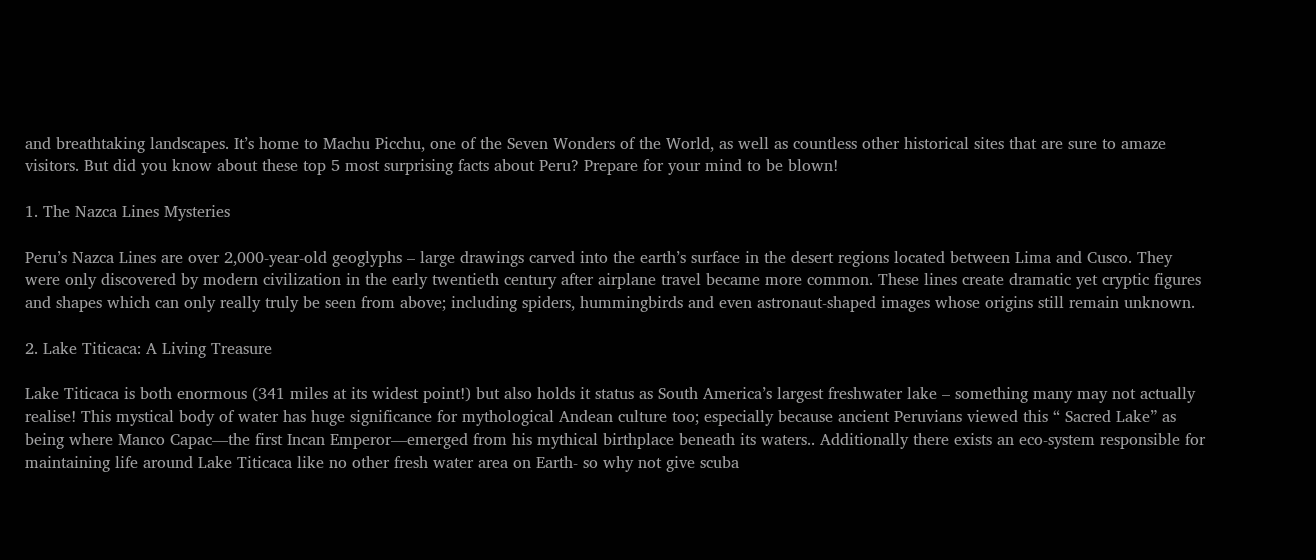and breathtaking landscapes. It’s home to Machu Picchu, one of the Seven Wonders of the World, as well as countless other historical sites that are sure to amaze visitors. But did you know about these top 5 most surprising facts about Peru? Prepare for your mind to be blown!

1. The Nazca Lines Mysteries

Peru’s Nazca Lines are over 2,000-year-old geoglyphs – large drawings carved into the earth’s surface in the desert regions located between Lima and Cusco. They were only discovered by modern civilization in the early twentieth century after airplane travel became more common. These lines create dramatic yet cryptic figures and shapes which can only really truly be seen from above; including spiders, hummingbirds and even astronaut-shaped images whose origins still remain unknown.

2. Lake Titicaca: A Living Treasure

Lake Titicaca is both enormous (341 miles at its widest point!) but also holds it status as South America’s largest freshwater lake – something many may not actually realise! This mystical body of water has huge significance for mythological Andean culture too; especially because ancient Peruvians viewed this “ Sacred Lake” as being where Manco Capac—the first Incan Emperor—emerged from his mythical birthplace beneath its waters.. Additionally there exists an eco-system responsible for maintaining life around Lake Titicaca like no other fresh water area on Earth- so why not give scuba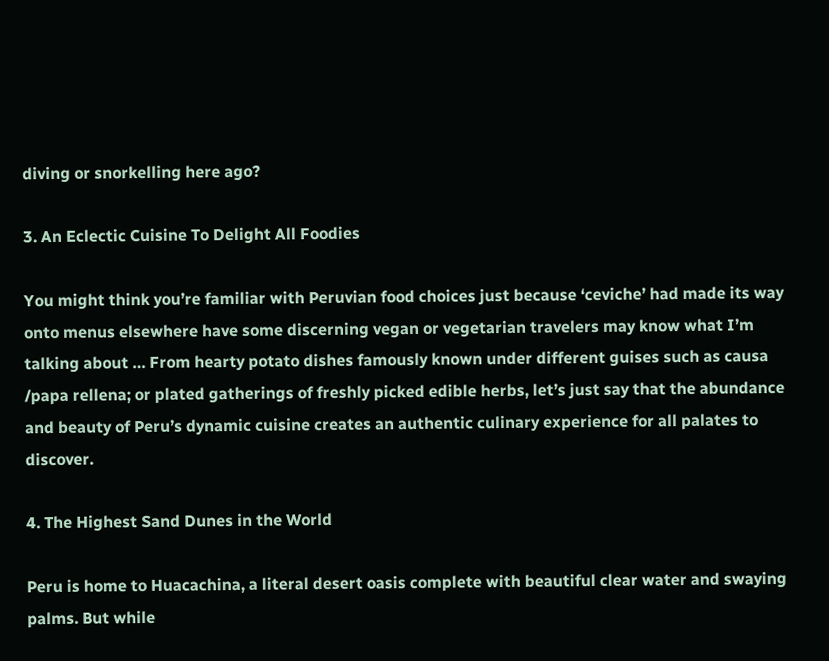diving or snorkelling here ago?

3. An Eclectic Cuisine To Delight All Foodies

You might think you’re familiar with Peruvian food choices just because ‘ceviche’ had made its way onto menus elsewhere have some discerning vegan or vegetarian travelers may know what I’m talking about … From hearty potato dishes famously known under different guises such as causa /papa rellena; or plated gatherings of freshly picked edible herbs, let’s just say that the abundance and beauty of Peru’s dynamic cuisine creates an authentic culinary experience for all palates to discover.

4. The Highest Sand Dunes in the World

Peru is home to Huacachina, a literal desert oasis complete with beautiful clear water and swaying palms. But while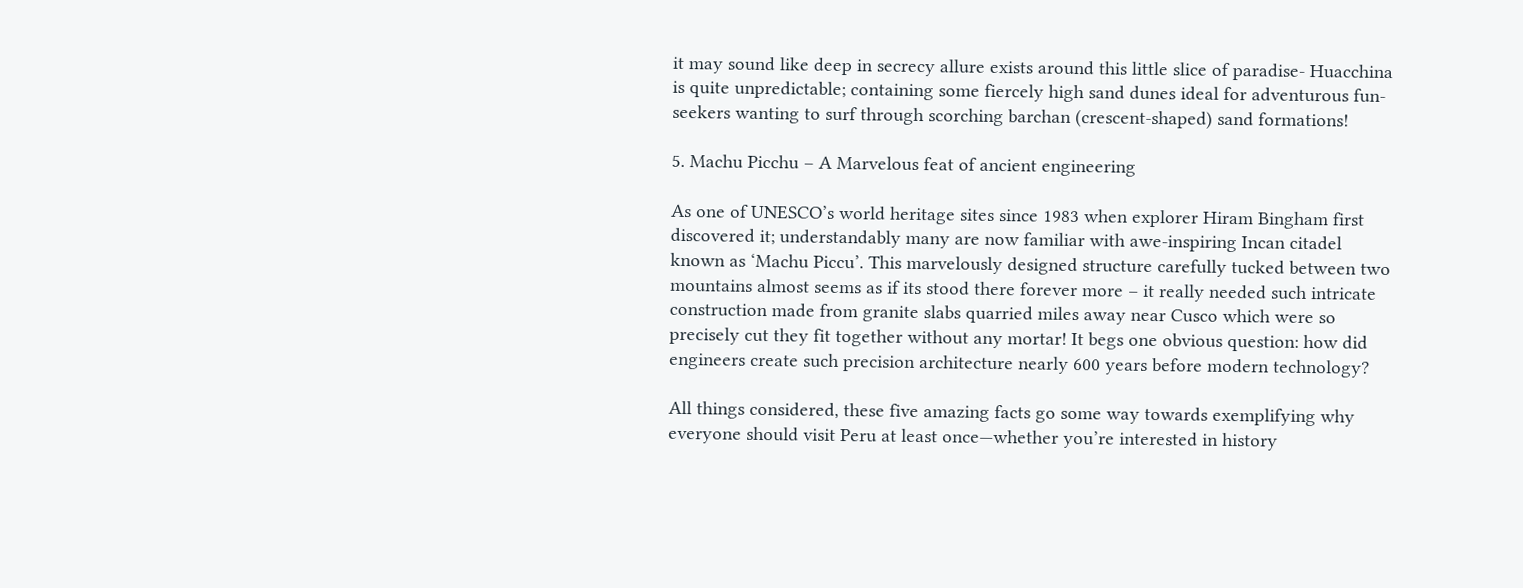it may sound like deep in secrecy allure exists around this little slice of paradise- Huacchina is quite unpredictable; containing some fiercely high sand dunes ideal for adventurous fun-seekers wanting to surf through scorching barchan (crescent-shaped) sand formations!

5. Machu Picchu – A Marvelous feat of ancient engineering

As one of UNESCO’s world heritage sites since 1983 when explorer Hiram Bingham first discovered it; understandably many are now familiar with awe-inspiring Incan citadel known as ‘Machu Piccu’. This marvelously designed structure carefully tucked between two mountains almost seems as if its stood there forever more – it really needed such intricate construction made from granite slabs quarried miles away near Cusco which were so precisely cut they fit together without any mortar! It begs one obvious question: how did engineers create such precision architecture nearly 600 years before modern technology?

All things considered, these five amazing facts go some way towards exemplifying why everyone should visit Peru at least once—whether you’re interested in history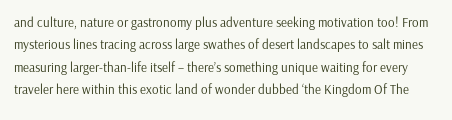and culture, nature or gastronomy plus adventure seeking motivation too! From mysterious lines tracing across large swathes of desert landscapes to salt mines measuring larger-than-life itself – there’s something unique waiting for every traveler here within this exotic land of wonder dubbed ‘the Kingdom Of The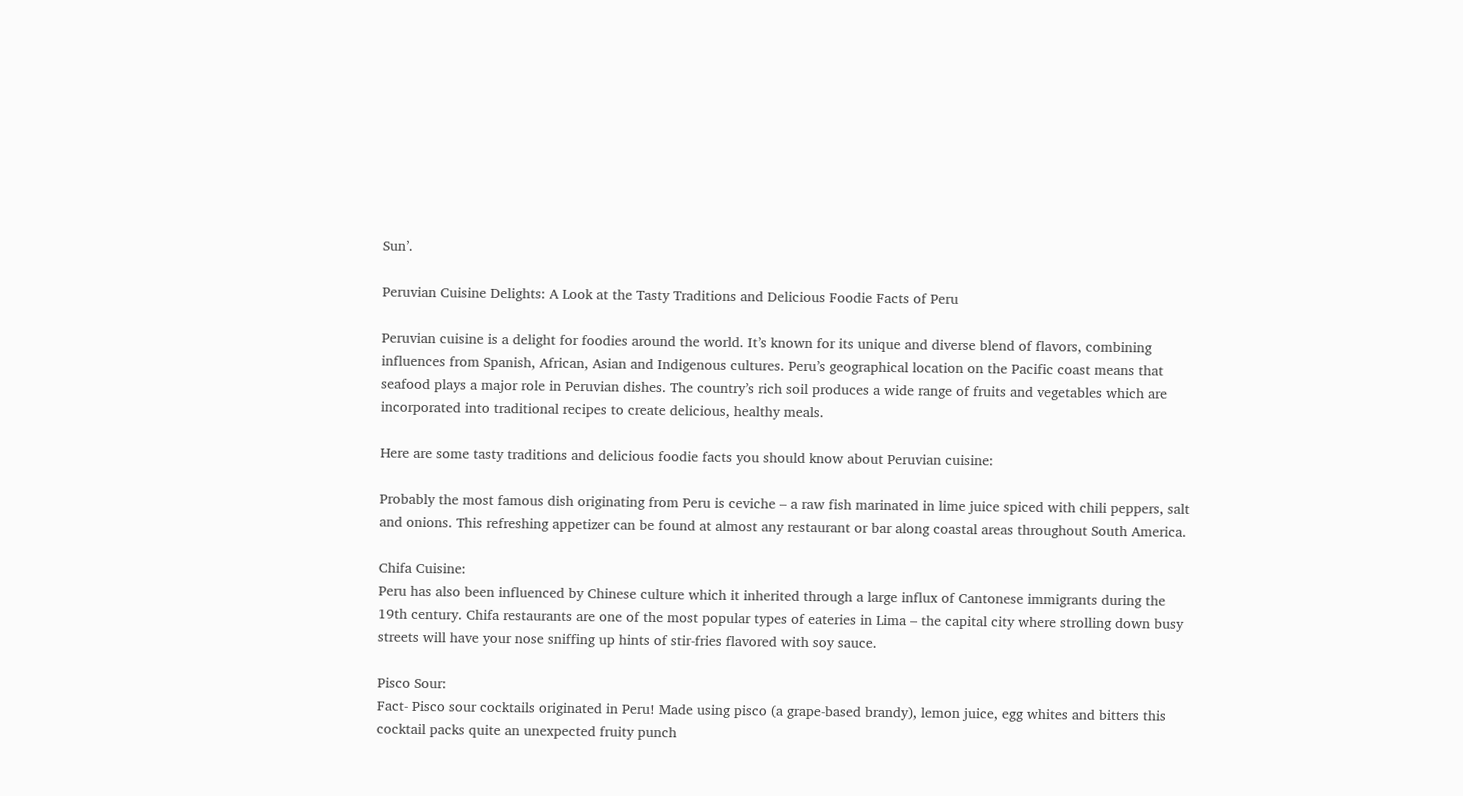Sun’.

Peruvian Cuisine Delights: A Look at the Tasty Traditions and Delicious Foodie Facts of Peru

Peruvian cuisine is a delight for foodies around the world. It’s known for its unique and diverse blend of flavors, combining influences from Spanish, African, Asian and Indigenous cultures. Peru’s geographical location on the Pacific coast means that seafood plays a major role in Peruvian dishes. The country’s rich soil produces a wide range of fruits and vegetables which are incorporated into traditional recipes to create delicious, healthy meals.

Here are some tasty traditions and delicious foodie facts you should know about Peruvian cuisine:

Probably the most famous dish originating from Peru is ceviche – a raw fish marinated in lime juice spiced with chili peppers, salt and onions. This refreshing appetizer can be found at almost any restaurant or bar along coastal areas throughout South America.

Chifa Cuisine:
Peru has also been influenced by Chinese culture which it inherited through a large influx of Cantonese immigrants during the 19th century. Chifa restaurants are one of the most popular types of eateries in Lima – the capital city where strolling down busy streets will have your nose sniffing up hints of stir-fries flavored with soy sauce.

Pisco Sour:
Fact- Pisco sour cocktails originated in Peru! Made using pisco (a grape-based brandy), lemon juice, egg whites and bitters this cocktail packs quite an unexpected fruity punch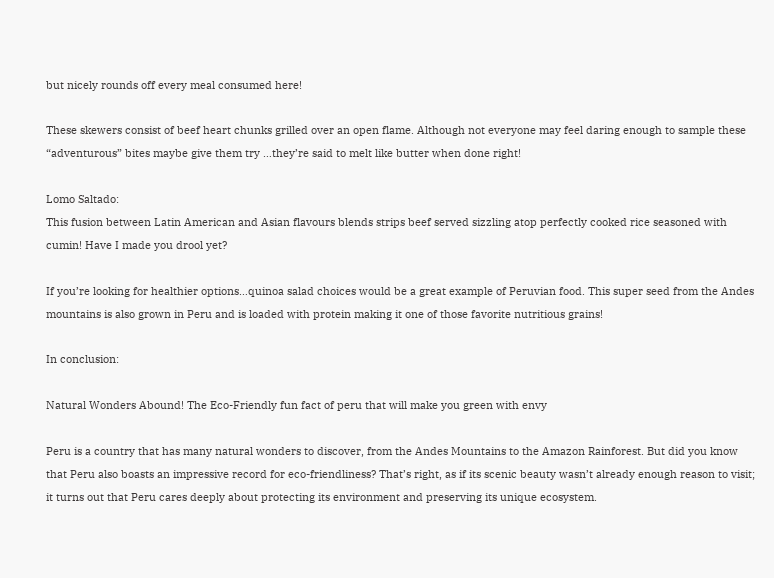but nicely rounds off every meal consumed here!

These skewers consist of beef heart chunks grilled over an open flame. Although not everyone may feel daring enough to sample these “adventurous” bites maybe give them try …they’re said to melt like butter when done right!

Lomo Saltado:
This fusion between Latin American and Asian flavours blends strips beef served sizzling atop perfectly cooked rice seasoned with cumin! Have I made you drool yet?

If you’re looking for healthier options…quinoa salad choices would be a great example of Peruvian food. This super seed from the Andes mountains is also grown in Peru and is loaded with protein making it one of those favorite nutritious grains!

In conclusion:

Natural Wonders Abound! The Eco-Friendly fun fact of peru that will make you green with envy

Peru is a country that has many natural wonders to discover, from the Andes Mountains to the Amazon Rainforest. But did you know that Peru also boasts an impressive record for eco-friendliness? That’s right, as if its scenic beauty wasn’t already enough reason to visit; it turns out that Peru cares deeply about protecting its environment and preserving its unique ecosystem.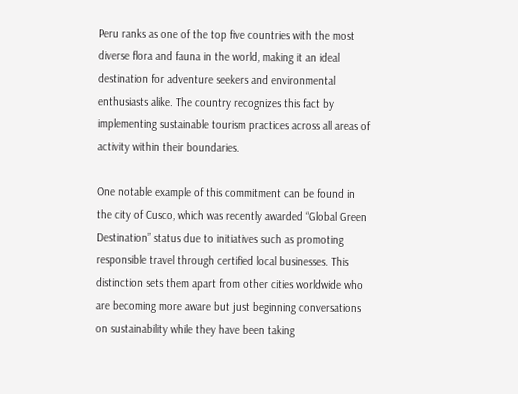Peru ranks as one of the top five countries with the most diverse flora and fauna in the world, making it an ideal destination for adventure seekers and environmental enthusiasts alike. The country recognizes this fact by implementing sustainable tourism practices across all areas of activity within their boundaries.

One notable example of this commitment can be found in the city of Cusco, which was recently awarded “Global Green Destination” status due to initiatives such as promoting responsible travel through certified local businesses. This distinction sets them apart from other cities worldwide who are becoming more aware but just beginning conversations on sustainability while they have been taking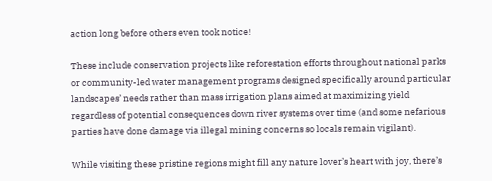action long before others even took notice!

These include conservation projects like reforestation efforts throughout national parks or community-led water management programs designed specifically around particular landscapes’ needs rather than mass irrigation plans aimed at maximizing yield regardless of potential consequences down river systems over time (and some nefarious parties have done damage via illegal mining concerns so locals remain vigilant).

While visiting these pristine regions might fill any nature lover’s heart with joy, there’s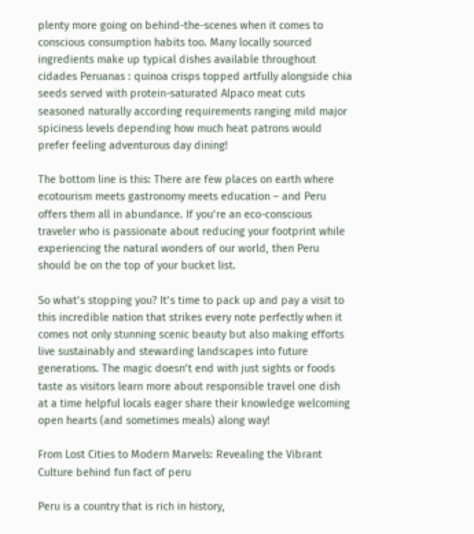plenty more going on behind-the-scenes when it comes to conscious consumption habits too. Many locally sourced ingredients make up typical dishes available throughout cidades Peruanas : quinoa crisps topped artfully alongside chia seeds served with protein-saturated Alpaco meat cuts seasoned naturally according requirements ranging mild major spiciness levels depending how much heat patrons would prefer feeling adventurous day dining!

The bottom line is this: There are few places on earth where ecotourism meets gastronomy meets education – and Peru offers them all in abundance. If you’re an eco-conscious traveler who is passionate about reducing your footprint while experiencing the natural wonders of our world, then Peru should be on the top of your bucket list.

So what’s stopping you? It’s time to pack up and pay a visit to this incredible nation that strikes every note perfectly when it comes not only stunning scenic beauty but also making efforts live sustainably and stewarding landscapes into future generations. The magic doesn’t end with just sights or foods taste as visitors learn more about responsible travel one dish at a time helpful locals eager share their knowledge welcoming open hearts (and sometimes meals) along way!

From Lost Cities to Modern Marvels: Revealing the Vibrant Culture behind fun fact of peru

Peru is a country that is rich in history,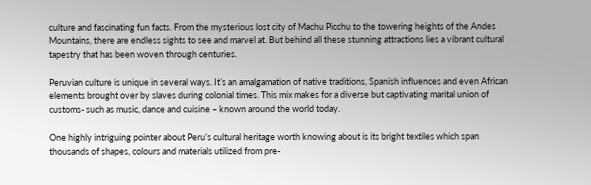culture and fascinating fun facts. From the mysterious lost city of Machu Picchu to the towering heights of the Andes Mountains, there are endless sights to see and marvel at. But behind all these stunning attractions lies a vibrant cultural tapestry that has been woven through centuries.

Peruvian culture is unique in several ways. It’s an amalgamation of native traditions, Spanish influences and even African elements brought over by slaves during colonial times. This mix makes for a diverse but captivating marital union of customs- such as music, dance and cuisine – known around the world today.

One highly intriguing pointer about Peru’s cultural heritage worth knowing about is its bright textiles which span thousands of shapes, colours and materials utilized from pre-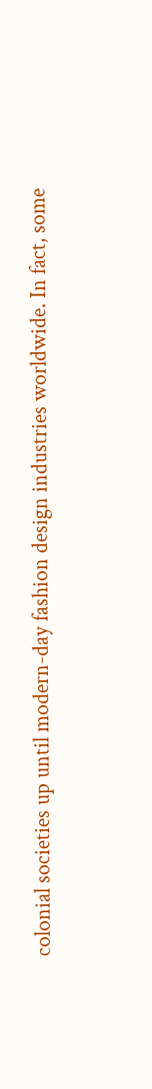colonial societies up until modern-day fashion design industries worldwide. In fact, some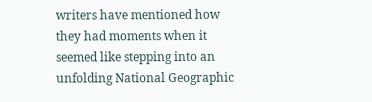writers have mentioned how they had moments when it seemed like stepping into an unfolding National Geographic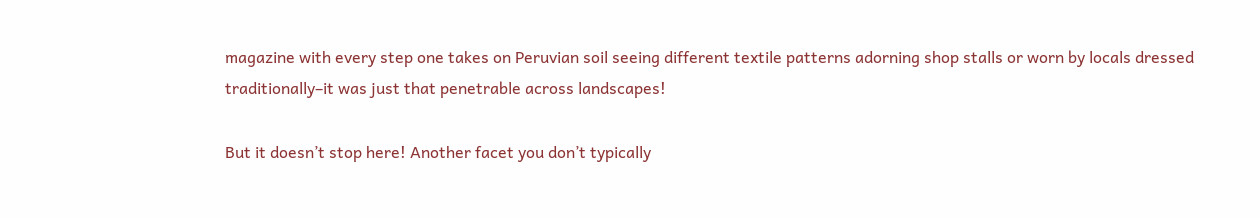magazine with every step one takes on Peruvian soil seeing different textile patterns adorning shop stalls or worn by locals dressed traditionally–it was just that penetrable across landscapes!

But it doesn’t stop here! Another facet you don’t typically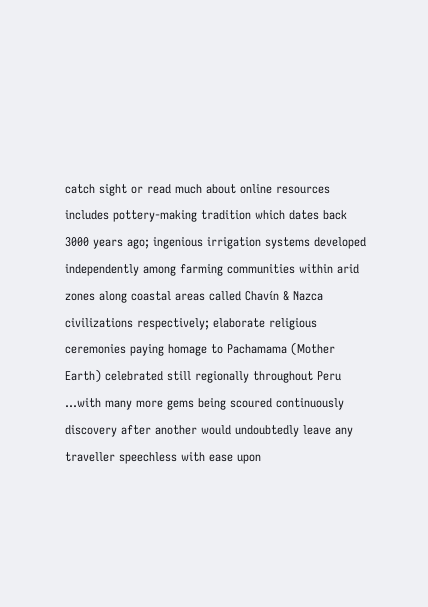catch sight or read much about online resources includes pottery-making tradition which dates back 3000 years ago; ingenious irrigation systems developed independently among farming communities within arid zones along coastal areas called Chavín & Nazca civilizations respectively; elaborate religious ceremonies paying homage to Pachamama (Mother Earth) celebrated still regionally throughout Peru …with many more gems being scoured continuously discovery after another would undoubtedly leave any traveller speechless with ease upon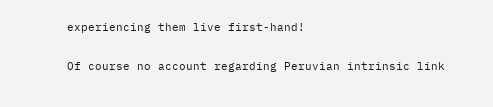experiencing them live first-hand!

Of course no account regarding Peruvian intrinsic link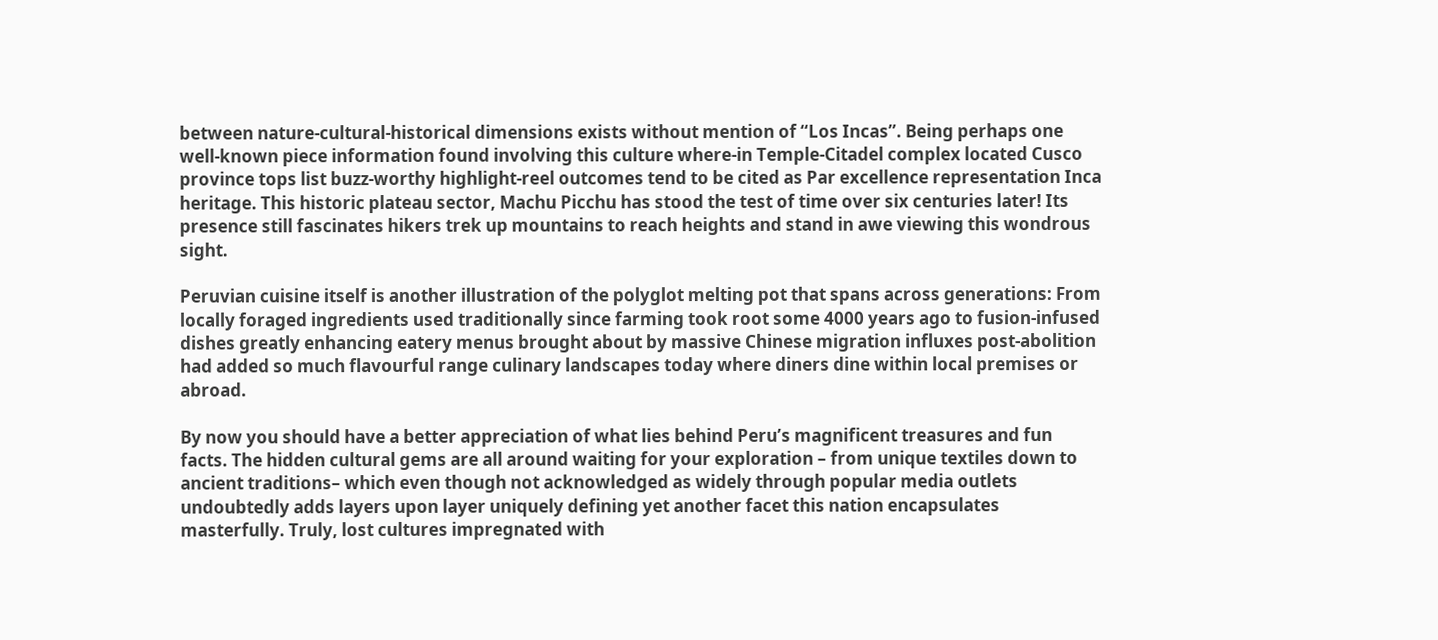between nature-cultural-historical dimensions exists without mention of “Los Incas”. Being perhaps one well-known piece information found involving this culture where-in Temple-Citadel complex located Cusco province tops list buzz-worthy highlight-reel outcomes tend to be cited as Par excellence representation Inca heritage. This historic plateau sector, Machu Picchu has stood the test of time over six centuries later! Its presence still fascinates hikers trek up mountains to reach heights and stand in awe viewing this wondrous sight.

Peruvian cuisine itself is another illustration of the polyglot melting pot that spans across generations: From locally foraged ingredients used traditionally since farming took root some 4000 years ago to fusion-infused dishes greatly enhancing eatery menus brought about by massive Chinese migration influxes post-abolition had added so much flavourful range culinary landscapes today where diners dine within local premises or abroad.

By now you should have a better appreciation of what lies behind Peru’s magnificent treasures and fun facts. The hidden cultural gems are all around waiting for your exploration – from unique textiles down to ancient traditions– which even though not acknowledged as widely through popular media outlets undoubtedly adds layers upon layer uniquely defining yet another facet this nation encapsulates masterfully. Truly, lost cultures impregnated with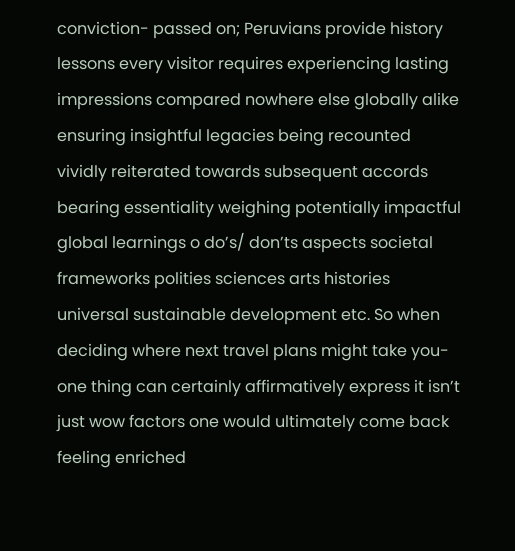conviction- passed on; Peruvians provide history lessons every visitor requires experiencing lasting impressions compared nowhere else globally alike ensuring insightful legacies being recounted vividly reiterated towards subsequent accords bearing essentiality weighing potentially impactful global learnings o do’s/ don’ts aspects societal frameworks polities sciences arts histories universal sustainable development etc. So when deciding where next travel plans might take you-one thing can certainly affirmatively express it isn’t just wow factors one would ultimately come back feeling enriched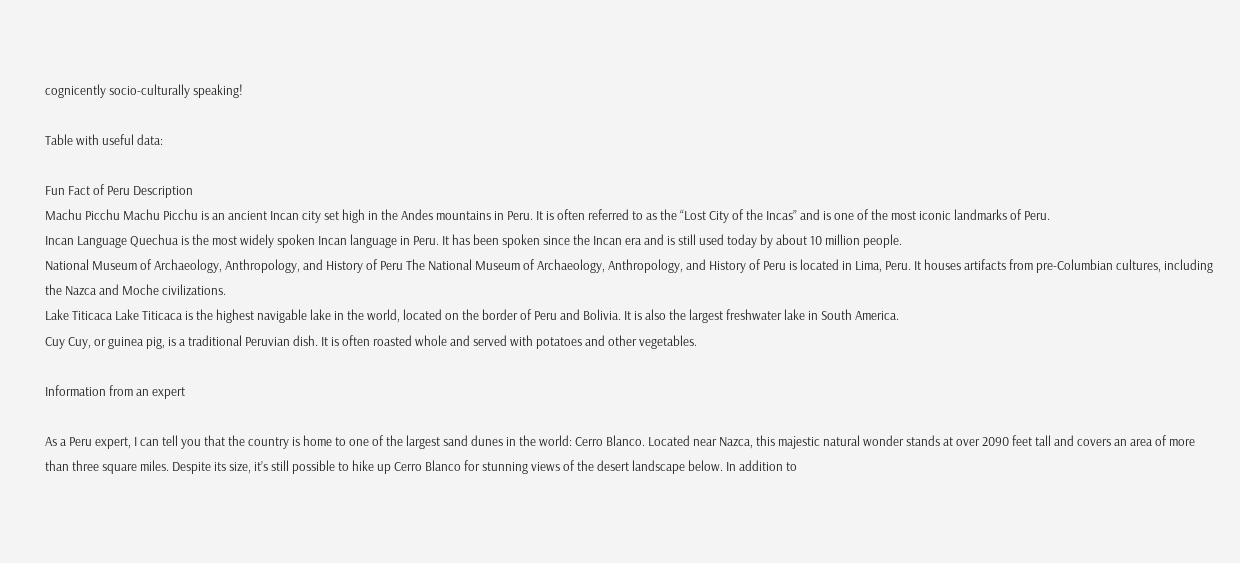cognicently socio-culturally speaking!

Table with useful data:

Fun Fact of Peru Description
Machu Picchu Machu Picchu is an ancient Incan city set high in the Andes mountains in Peru. It is often referred to as the “Lost City of the Incas” and is one of the most iconic landmarks of Peru.
Incan Language Quechua is the most widely spoken Incan language in Peru. It has been spoken since the Incan era and is still used today by about 10 million people.
National Museum of Archaeology, Anthropology, and History of Peru The National Museum of Archaeology, Anthropology, and History of Peru is located in Lima, Peru. It houses artifacts from pre-Columbian cultures, including the Nazca and Moche civilizations.
Lake Titicaca Lake Titicaca is the highest navigable lake in the world, located on the border of Peru and Bolivia. It is also the largest freshwater lake in South America.
Cuy Cuy, or guinea pig, is a traditional Peruvian dish. It is often roasted whole and served with potatoes and other vegetables.

Information from an expert

As a Peru expert, I can tell you that the country is home to one of the largest sand dunes in the world: Cerro Blanco. Located near Nazca, this majestic natural wonder stands at over 2090 feet tall and covers an area of more than three square miles. Despite its size, it’s still possible to hike up Cerro Blanco for stunning views of the desert landscape below. In addition to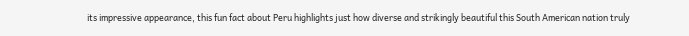its impressive appearance, this fun fact about Peru highlights just how diverse and strikingly beautiful this South American nation truly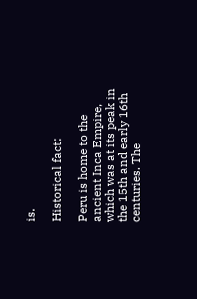is.

Historical fact:

Peru is home to the ancient Inca Empire, which was at its peak in the 15th and early 16th centuries. The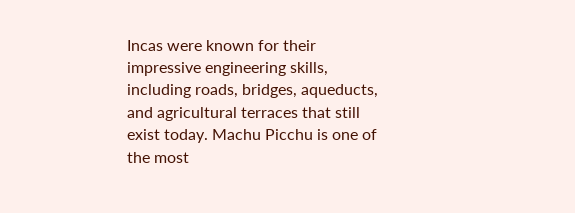Incas were known for their impressive engineering skills, including roads, bridges, aqueducts, and agricultural terraces that still exist today. Machu Picchu is one of the most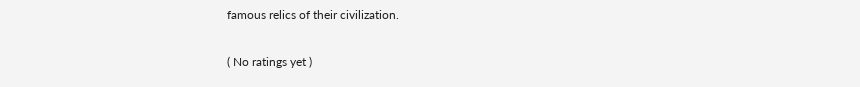famous relics of their civilization.

( No ratings yet )